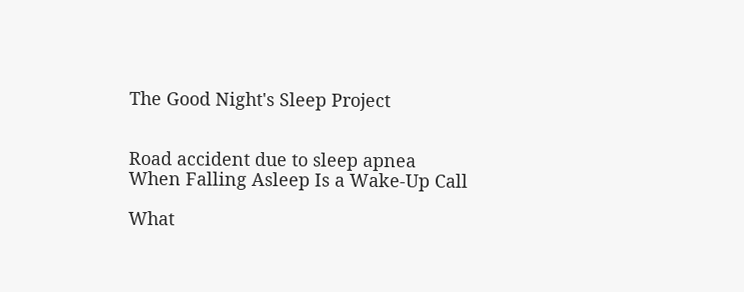The Good Night's Sleep Project


Road accident due to sleep apnea
When Falling Asleep Is a Wake-Up Call

What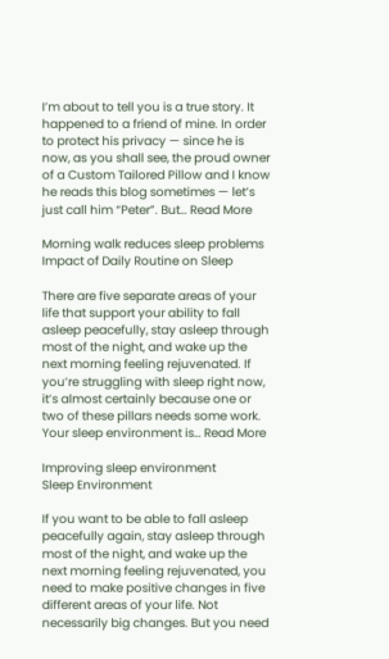I’m about to tell you is a true story. It happened to a friend of mine. In order to protect his privacy — since he is now, as you shall see, the proud owner of a Custom Tailored Pillow and I know he reads this blog sometimes — let’s just call him “Peter”. But… Read More

Morning walk reduces sleep problems
Impact of Daily Routine on Sleep

There are five separate areas of your life that support your ability to fall asleep peacefully, stay asleep through most of the night, and wake up the next morning feeling rejuvenated. If you’re struggling with sleep right now, it’s almost certainly because one or two of these pillars needs some work. Your sleep environment is… Read More

Improving sleep environment
Sleep Environment

If you want to be able to fall asleep peacefully again, stay asleep through most of the night, and wake up the next morning feeling rejuvenated, you need to make positive changes in five different areas of your life. Not necessarily big changes. But you need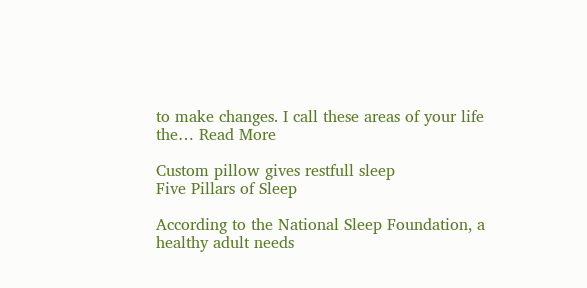to make changes. I call these areas of your life the… Read More

Custom pillow gives restfull sleep
Five Pillars of Sleep

According to the National Sleep Foundation, a healthy adult needs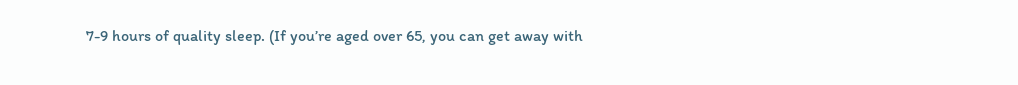7-9 hours of quality sleep. (If you’re aged over 65, you can get away with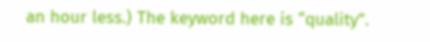an hour less.) The keyword here is “quality”.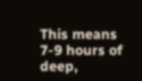This means 7-9 hours of deep,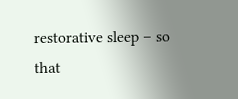restorative sleep – so that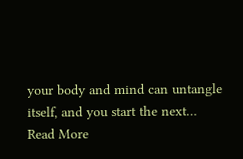your body and mind can untangle itself, and you start the next… Read More